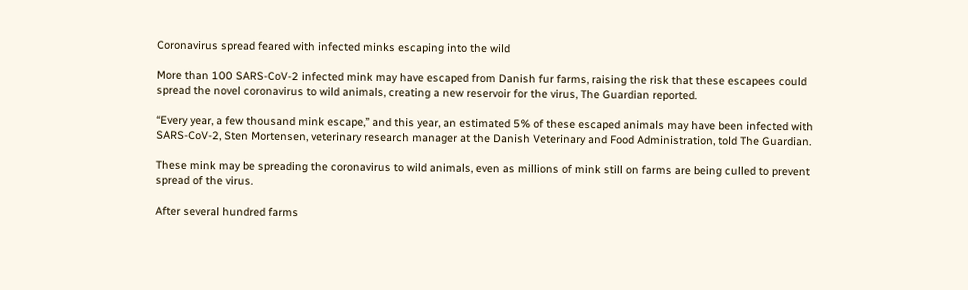Coronavirus spread feared with infected minks escaping into the wild

More than 100 SARS-CoV-2 infected mink may have escaped from Danish fur farms, raising the risk that these escapees could spread the novel coronavirus to wild animals, creating a new reservoir for the virus, The Guardian reported.

“Every year, a few thousand mink escape,” and this year, an estimated 5% of these escaped animals may have been infected with SARS-CoV-2, Sten Mortensen, veterinary research manager at the Danish Veterinary and Food Administration, told The Guardian.

These mink may be spreading the coronavirus to wild animals, even as millions of mink still on farms are being culled to prevent spread of the virus.

After several hundred farms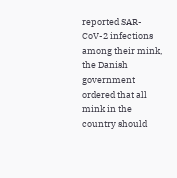reported SAR-CoV-2 infections among their mink, the Danish government ordered that all mink in the country should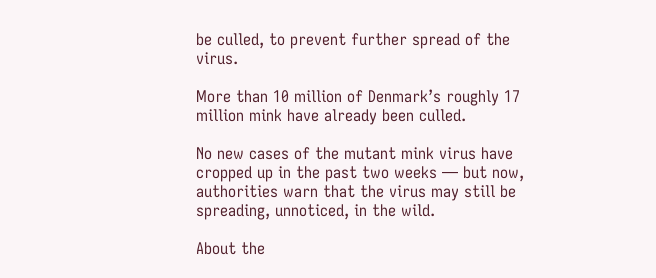be culled, to prevent further spread of the virus.

More than 10 million of Denmark’s roughly 17 million mink have already been culled.

No new cases of the mutant mink virus have cropped up in the past two weeks — but now, authorities warn that the virus may still be spreading, unnoticed, in the wild.

About the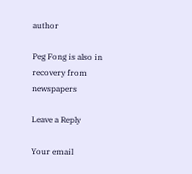author

Peg Fong is also in recovery from newspapers

Leave a Reply

Your email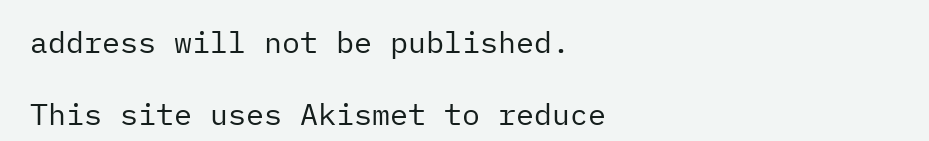address will not be published.

This site uses Akismet to reduce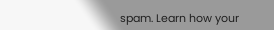spam. Learn how your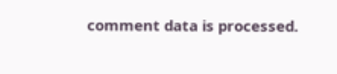comment data is processed.